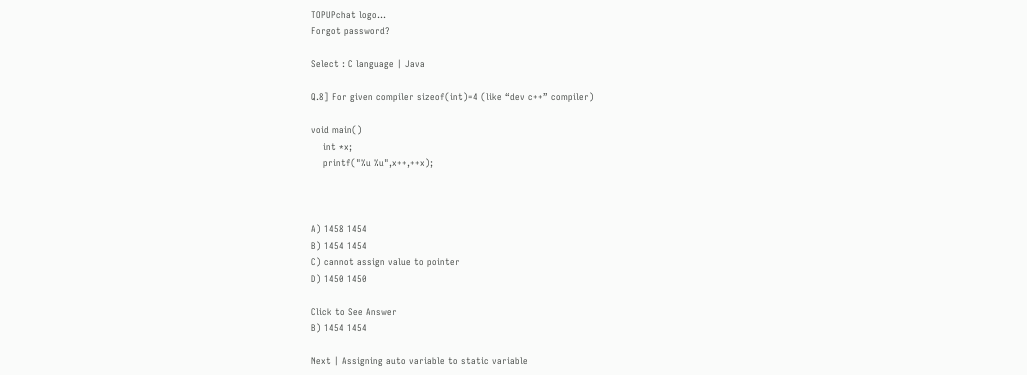TOPUPchat logo...
Forgot password?

Select : C language | Java

Q.8] For given compiler sizeof(int)=4 (like “dev c++” compiler)

void main()
    int *x;
    printf("%u %u",x++,++x);



A) 1458 1454
B) 1454 1454
C) cannot assign value to pointer
D) 1450 1450

Click to See Answer
B) 1454 1454

Next | Assigning auto variable to static variable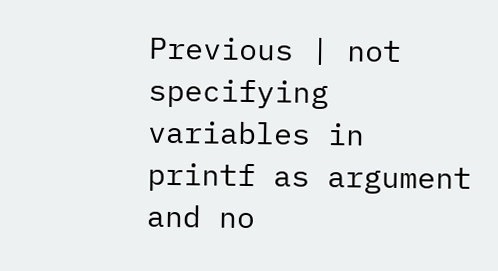Previous | not specifying variables in printf as argument and no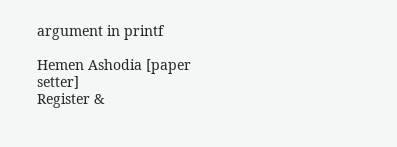argument in printf

Hemen Ashodia [paper setter]
Register &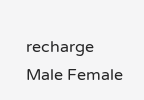recharge
Male Female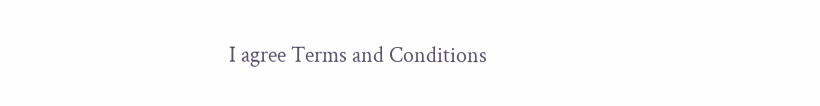I agree Terms and Conditions